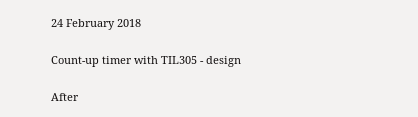24 February 2018

Count-up timer with TIL305 - design

After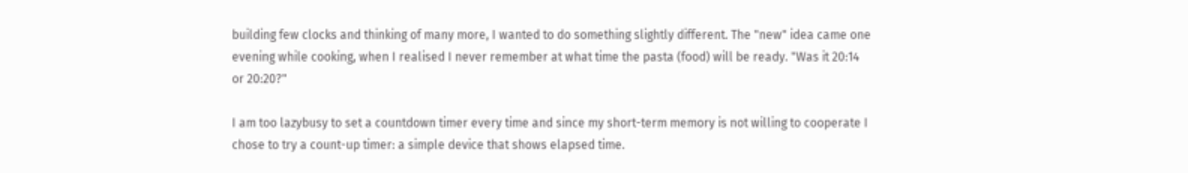building few clocks and thinking of many more, I wanted to do something slightly different. The "new" idea came one evening while cooking, when I realised I never remember at what time the pasta (food) will be ready. "Was it 20:14 or 20:20?"

I am too lazybusy to set a countdown timer every time and since my short-term memory is not willing to cooperate I chose to try a count-up timer: a simple device that shows elapsed time.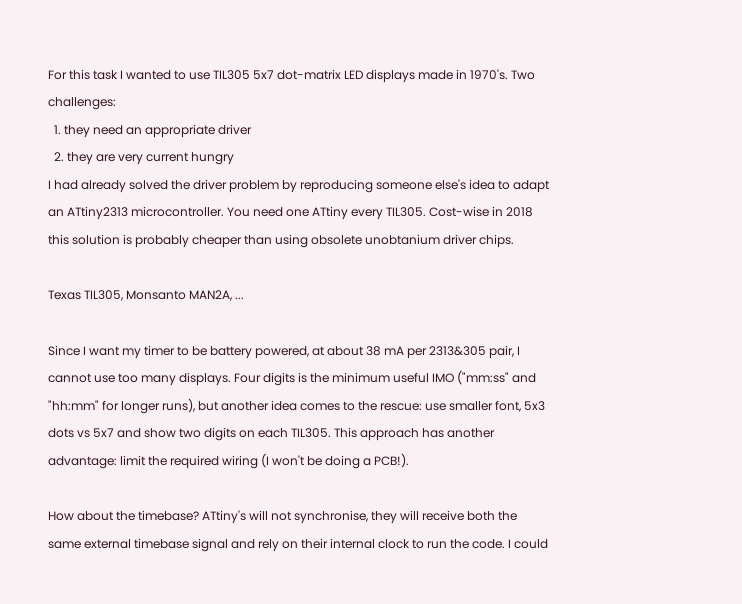For this task I wanted to use TIL305 5x7 dot-matrix LED displays made in 1970's. Two challenges:
  1. they need an appropriate driver
  2. they are very current hungry
I had already solved the driver problem by reproducing someone else's idea to adapt an ATtiny2313 microcontroller. You need one ATtiny every TIL305. Cost-wise in 2018 this solution is probably cheaper than using obsolete unobtanium driver chips.

Texas TIL305, Monsanto MAN2A, ...

Since I want my timer to be battery powered, at about 38 mA per 2313&305 pair, I cannot use too many displays. Four digits is the minimum useful IMO ("mm:ss" and "hh:mm" for longer runs), but another idea comes to the rescue: use smaller font, 5x3 dots vs 5x7 and show two digits on each TIL305. This approach has another advantage: limit the required wiring (I won't be doing a PCB!).

How about the timebase? ATtiny's will not synchronise, they will receive both the same external timebase signal and rely on their internal clock to run the code. I could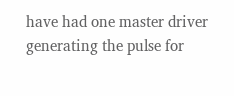have had one master driver generating the pulse for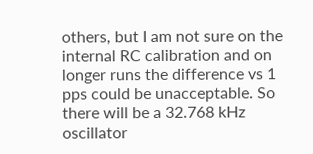others, but I am not sure on the internal RC calibration and on longer runs the difference vs 1 pps could be unacceptable. So there will be a 32.768 kHz oscillator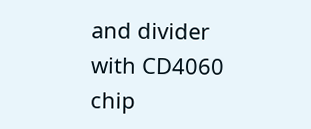and divider with CD4060 chip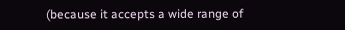(because it accepts a wide range of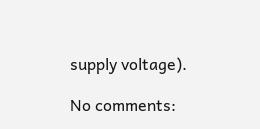supply voltage).

No comments: